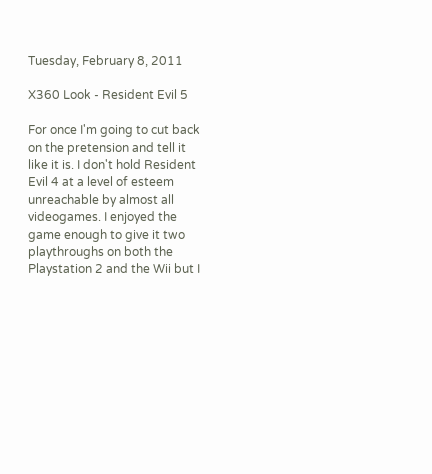Tuesday, February 8, 2011

X360 Look - Resident Evil 5

For once I'm going to cut back on the pretension and tell it like it is. I don't hold Resident Evil 4 at a level of esteem unreachable by almost all videogames. I enjoyed the game enough to give it two playthroughs on both the Playstation 2 and the Wii but I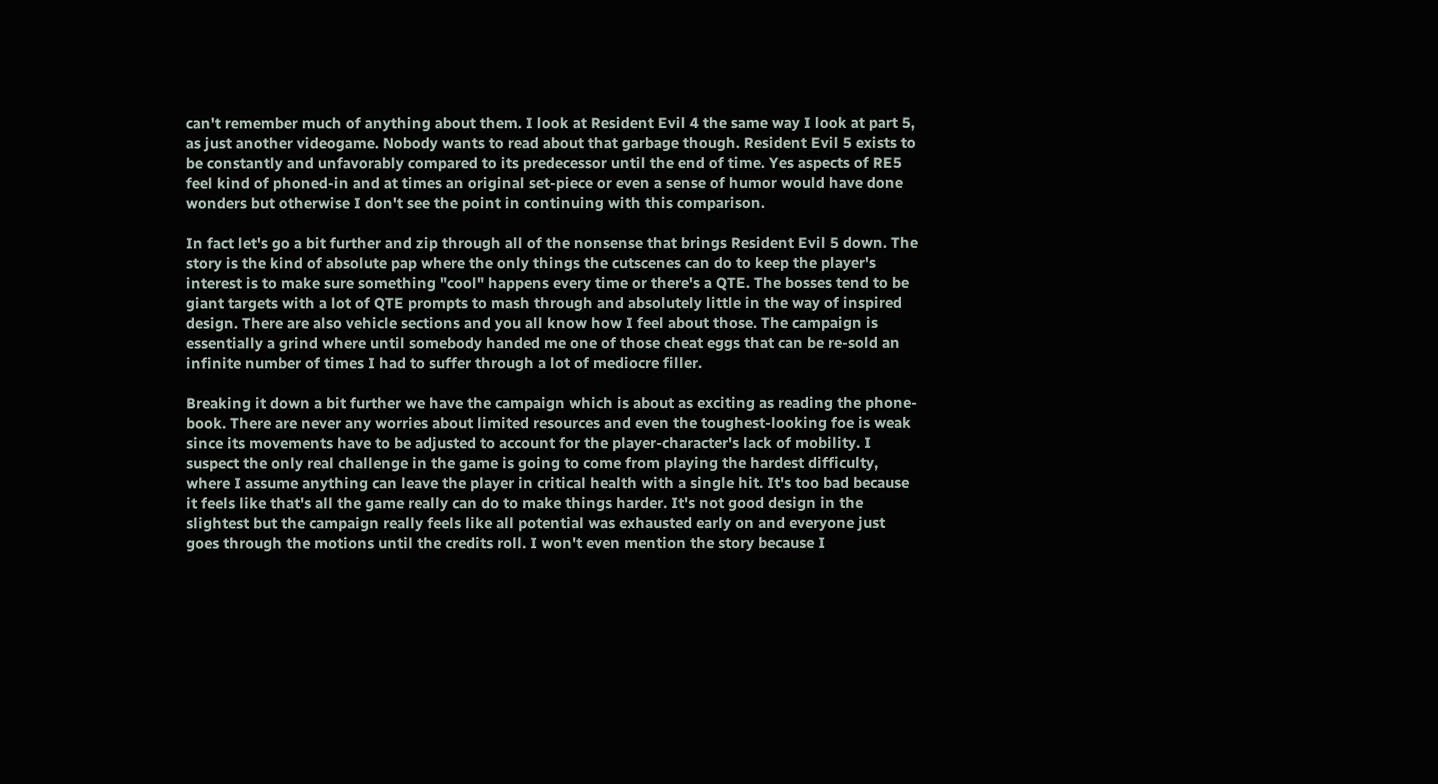can't remember much of anything about them. I look at Resident Evil 4 the same way I look at part 5, as just another videogame. Nobody wants to read about that garbage though. Resident Evil 5 exists to be constantly and unfavorably compared to its predecessor until the end of time. Yes aspects of RE5 feel kind of phoned-in and at times an original set-piece or even a sense of humor would have done wonders but otherwise I don't see the point in continuing with this comparison.

In fact let's go a bit further and zip through all of the nonsense that brings Resident Evil 5 down. The story is the kind of absolute pap where the only things the cutscenes can do to keep the player's interest is to make sure something "cool" happens every time or there's a QTE. The bosses tend to be giant targets with a lot of QTE prompts to mash through and absolutely little in the way of inspired design. There are also vehicle sections and you all know how I feel about those. The campaign is essentially a grind where until somebody handed me one of those cheat eggs that can be re-sold an infinite number of times I had to suffer through a lot of mediocre filler.

Breaking it down a bit further we have the campaign which is about as exciting as reading the phone-book. There are never any worries about limited resources and even the toughest-looking foe is weak since its movements have to be adjusted to account for the player-character's lack of mobility. I suspect the only real challenge in the game is going to come from playing the hardest difficulty, where I assume anything can leave the player in critical health with a single hit. It's too bad because it feels like that's all the game really can do to make things harder. It's not good design in the slightest but the campaign really feels like all potential was exhausted early on and everyone just goes through the motions until the credits roll. I won't even mention the story because I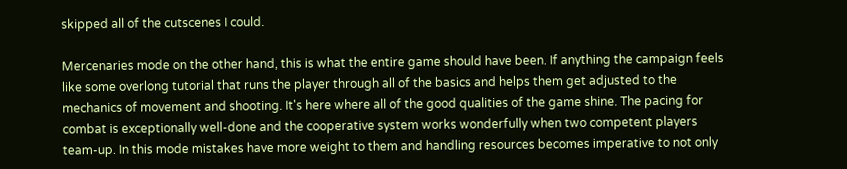skipped all of the cutscenes I could.

Mercenaries mode on the other hand, this is what the entire game should have been. If anything the campaign feels like some overlong tutorial that runs the player through all of the basics and helps them get adjusted to the mechanics of movement and shooting. It's here where all of the good qualities of the game shine. The pacing for combat is exceptionally well-done and the cooperative system works wonderfully when two competent players team-up. In this mode mistakes have more weight to them and handling resources becomes imperative to not only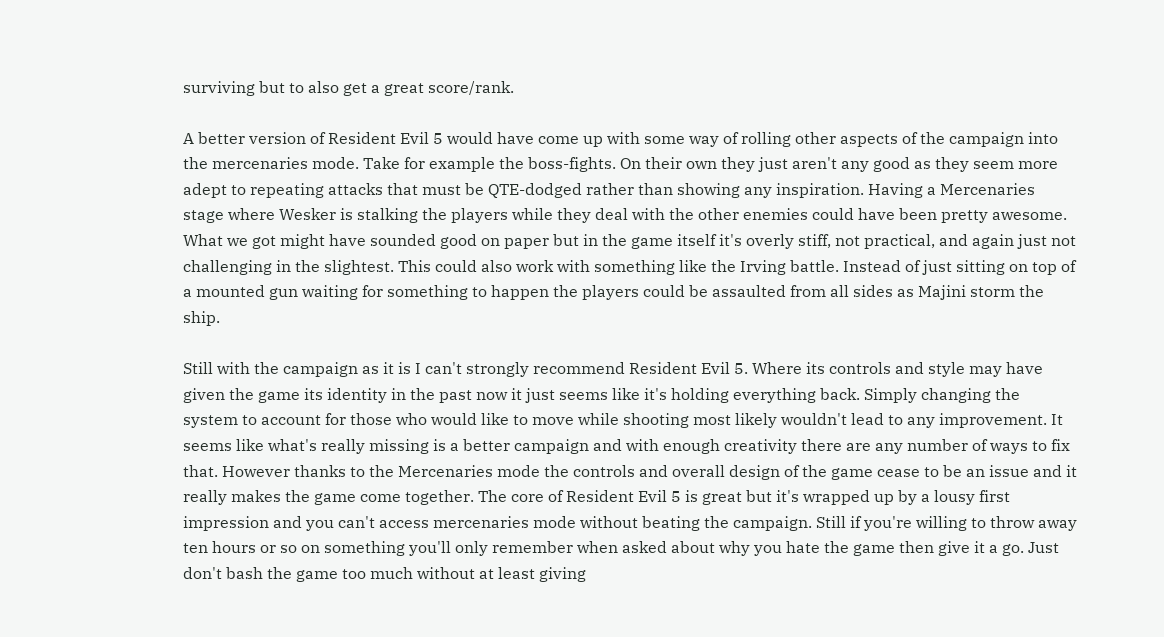surviving but to also get a great score/rank.

A better version of Resident Evil 5 would have come up with some way of rolling other aspects of the campaign into the mercenaries mode. Take for example the boss-fights. On their own they just aren't any good as they seem more adept to repeating attacks that must be QTE-dodged rather than showing any inspiration. Having a Mercenaries stage where Wesker is stalking the players while they deal with the other enemies could have been pretty awesome. What we got might have sounded good on paper but in the game itself it's overly stiff, not practical, and again just not challenging in the slightest. This could also work with something like the Irving battle. Instead of just sitting on top of a mounted gun waiting for something to happen the players could be assaulted from all sides as Majini storm the ship.

Still with the campaign as it is I can't strongly recommend Resident Evil 5. Where its controls and style may have given the game its identity in the past now it just seems like it's holding everything back. Simply changing the system to account for those who would like to move while shooting most likely wouldn't lead to any improvement. It seems like what's really missing is a better campaign and with enough creativity there are any number of ways to fix that. However thanks to the Mercenaries mode the controls and overall design of the game cease to be an issue and it really makes the game come together. The core of Resident Evil 5 is great but it's wrapped up by a lousy first impression and you can't access mercenaries mode without beating the campaign. Still if you're willing to throw away ten hours or so on something you'll only remember when asked about why you hate the game then give it a go. Just don't bash the game too much without at least giving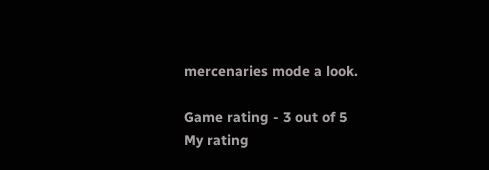mercenaries mode a look.

Game rating - 3 out of 5
My rating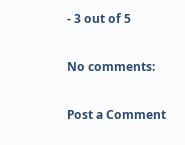- 3 out of 5

No comments:

Post a Comment